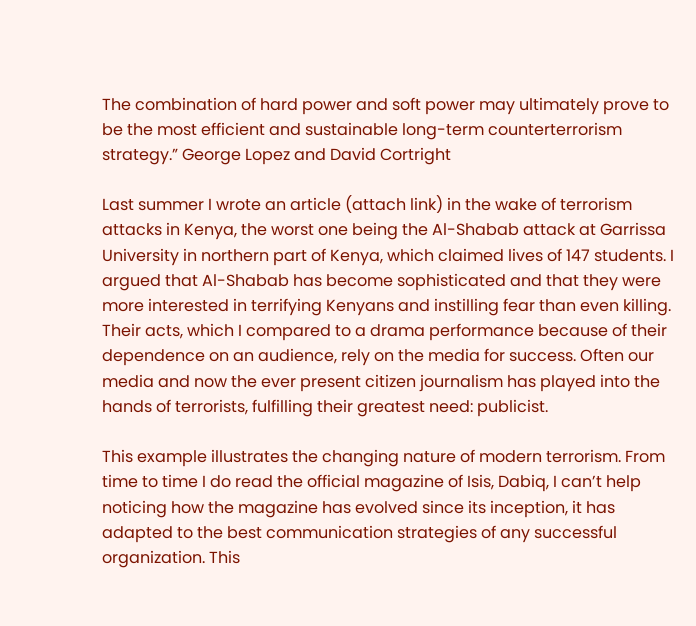The combination of hard power and soft power may ultimately prove to be the most efficient and sustainable long-term counterterrorism strategy.” George Lopez and David Cortright

Last summer I wrote an article (attach link) in the wake of terrorism attacks in Kenya, the worst one being the Al-Shabab attack at Garrissa University in northern part of Kenya, which claimed lives of 147 students. I argued that Al-Shabab has become sophisticated and that they were more interested in terrifying Kenyans and instilling fear than even killing. Their acts, which I compared to a drama performance because of their dependence on an audience, rely on the media for success. Often our media and now the ever present citizen journalism has played into the hands of terrorists, fulfilling their greatest need: publicist.

This example illustrates the changing nature of modern terrorism. From time to time I do read the official magazine of Isis, Dabiq, I can’t help noticing how the magazine has evolved since its inception, it has adapted to the best communication strategies of any successful organization. This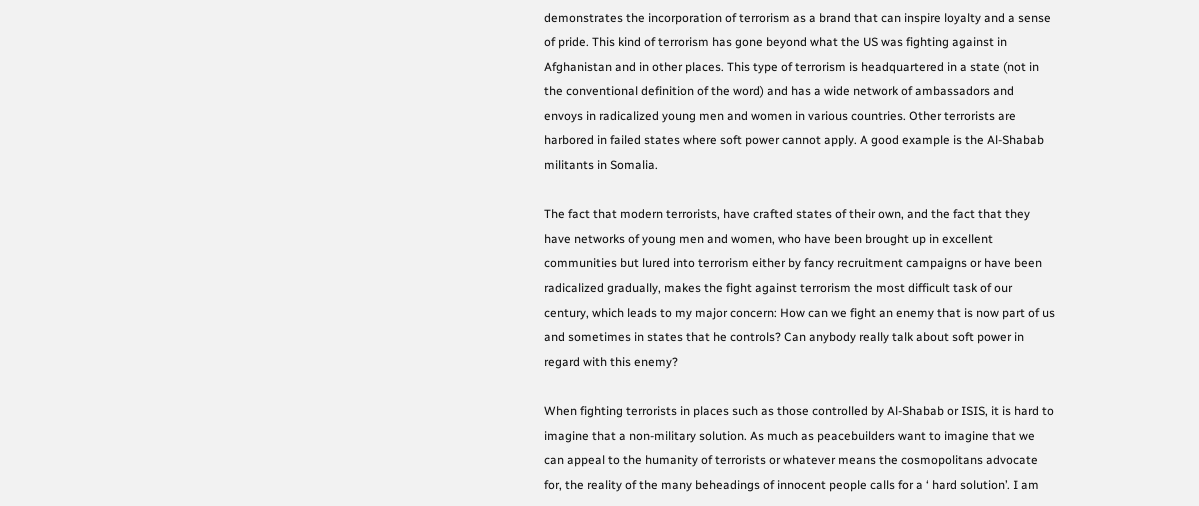demonstrates the incorporation of terrorism as a brand that can inspire loyalty and a sense of pride. This kind of terrorism has gone beyond what the US was fighting against in Afghanistan and in other places. This type of terrorism is headquartered in a state (not in the conventional definition of the word) and has a wide network of ambassadors and envoys in radicalized young men and women in various countries. Other terrorists are harbored in failed states where soft power cannot apply. A good example is the Al-Shabab militants in Somalia.

The fact that modern terrorists, have crafted states of their own, and the fact that they have networks of young men and women, who have been brought up in excellent communities but lured into terrorism either by fancy recruitment campaigns or have been radicalized gradually, makes the fight against terrorism the most difficult task of our century, which leads to my major concern: How can we fight an enemy that is now part of us and sometimes in states that he controls? Can anybody really talk about soft power in regard with this enemy?

When fighting terrorists in places such as those controlled by Al-Shabab or ISIS, it is hard to imagine that a non-military solution. As much as peacebuilders want to imagine that we can appeal to the humanity of terrorists or whatever means the cosmopolitans advocate for, the reality of the many beheadings of innocent people calls for a ‘ hard solution’. I am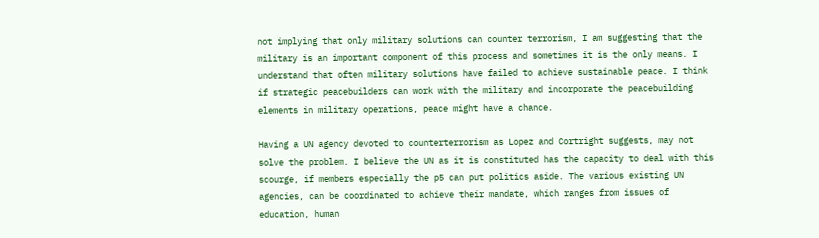not implying that only military solutions can counter terrorism, I am suggesting that the military is an important component of this process and sometimes it is the only means. I understand that often military solutions have failed to achieve sustainable peace. I think if strategic peacebuilders can work with the military and incorporate the peacebuilding elements in military operations, peace might have a chance.

Having a UN agency devoted to counterterrorism as Lopez and Cortright suggests, may not solve the problem. I believe the UN as it is constituted has the capacity to deal with this scourge, if members especially the p5 can put politics aside. The various existing UN agencies, can be coordinated to achieve their mandate, which ranges from issues of education, human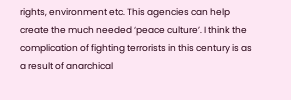rights, environment etc. This agencies can help create the much needed ‘peace culture’. I think the complication of fighting terrorists in this century is as a result of anarchical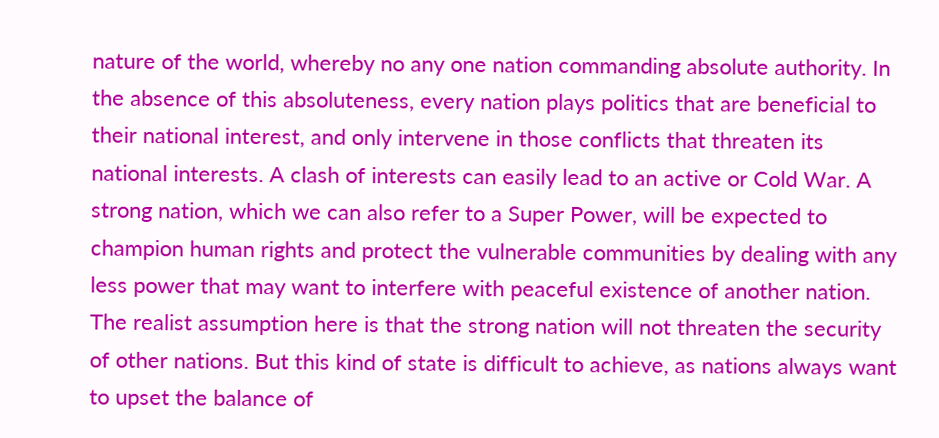nature of the world, whereby no any one nation commanding absolute authority. In the absence of this absoluteness, every nation plays politics that are beneficial to their national interest, and only intervene in those conflicts that threaten its national interests. A clash of interests can easily lead to an active or Cold War. A strong nation, which we can also refer to a Super Power, will be expected to champion human rights and protect the vulnerable communities by dealing with any less power that may want to interfere with peaceful existence of another nation. The realist assumption here is that the strong nation will not threaten the security of other nations. But this kind of state is difficult to achieve, as nations always want to upset the balance of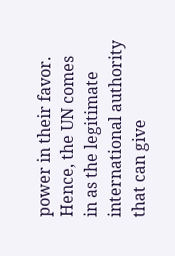power in their favor. Hence, the UN comes in as the legitimate international authority that can give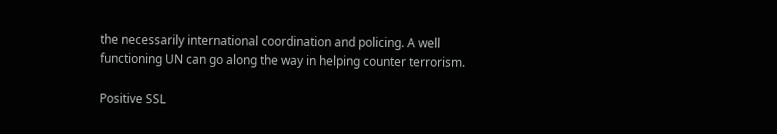the necessarily international coordination and policing. A well functioning UN can go along the way in helping counter terrorism.

Positive SSL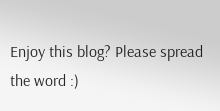Enjoy this blog? Please spread the word :)